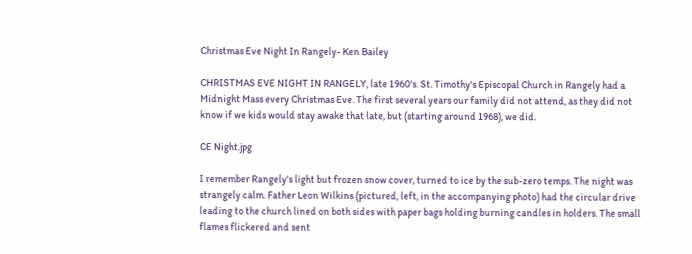Christmas Eve Night In Rangely- Ken Bailey

CHRISTMAS EVE NIGHT IN RANGELY, late 1960's. St. Timothy's Episcopal Church in Rangely had a Midnight Mass every Christmas Eve. The first several years our family did not attend, as they did not know if we kids would stay awake that late, but (starting around 1968), we did.

CE Night.jpg

I remember Rangely's light but frozen snow cover, turned to ice by the sub-zero temps. The night was strangely calm. Father Leon Wilkins (pictured, left, in the accompanying photo) had the circular drive leading to the church lined on both sides with paper bags holding burning candles in holders. The small flames flickered and sent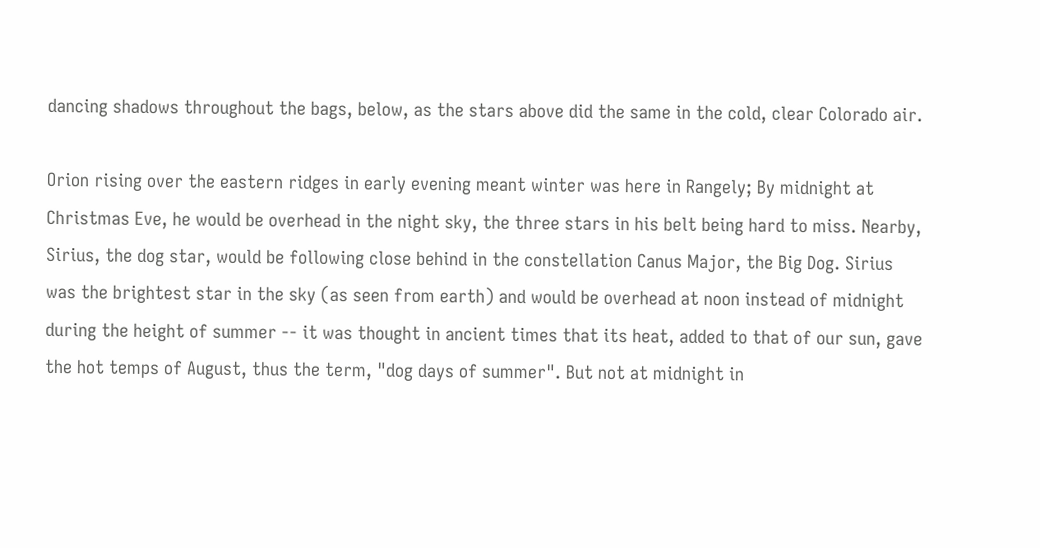dancing shadows throughout the bags, below, as the stars above did the same in the cold, clear Colorado air.

Orion rising over the eastern ridges in early evening meant winter was here in Rangely; By midnight at Christmas Eve, he would be overhead in the night sky, the three stars in his belt being hard to miss. Nearby, Sirius, the dog star, would be following close behind in the constellation Canus Major, the Big Dog. Sirius was the brightest star in the sky (as seen from earth) and would be overhead at noon instead of midnight during the height of summer -- it was thought in ancient times that its heat, added to that of our sun, gave the hot temps of August, thus the term, "dog days of summer". But not at midnight in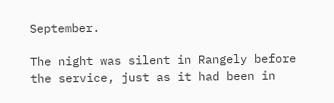September.

The night was silent in Rangely before the service, just as it had been in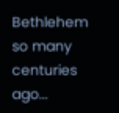Bethlehem so many centuries ago...